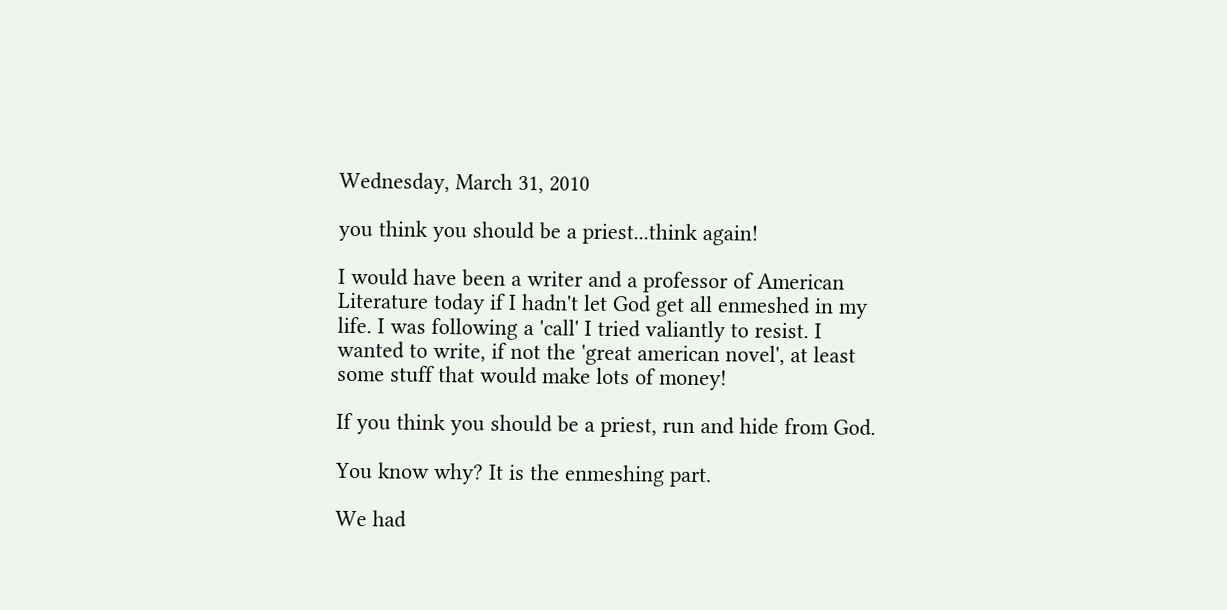Wednesday, March 31, 2010

you think you should be a priest...think again!

I would have been a writer and a professor of American Literature today if I hadn't let God get all enmeshed in my life. I was following a 'call' I tried valiantly to resist. I wanted to write, if not the 'great american novel', at least some stuff that would make lots of money!

If you think you should be a priest, run and hide from God.

You know why? It is the enmeshing part.

We had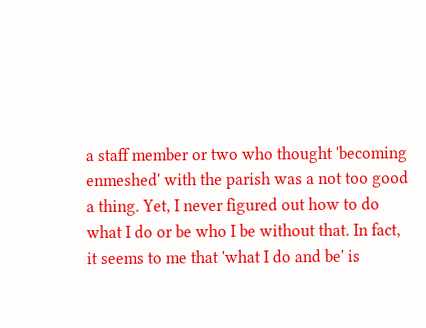a staff member or two who thought 'becoming enmeshed' with the parish was a not too good a thing. Yet, I never figured out how to do what I do or be who I be without that. In fact, it seems to me that 'what I do and be' is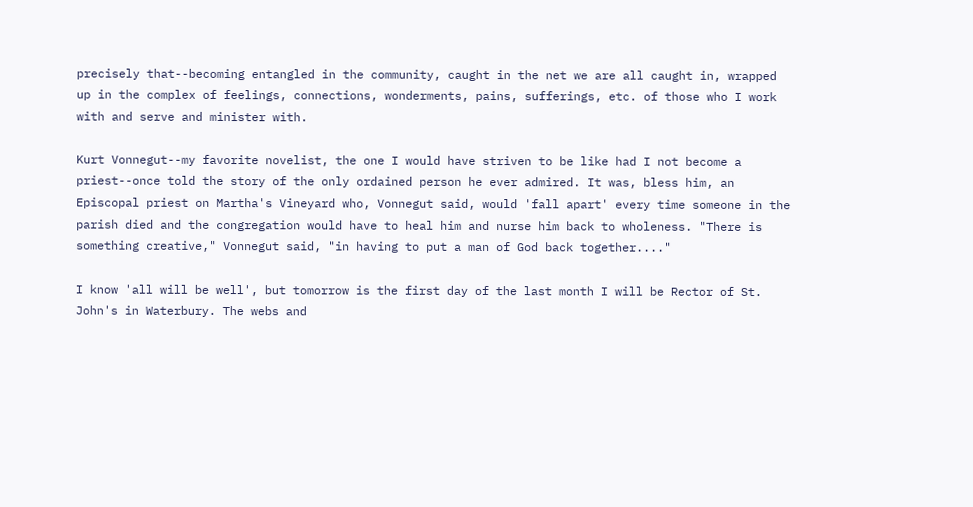precisely that--becoming entangled in the community, caught in the net we are all caught in, wrapped up in the complex of feelings, connections, wonderments, pains, sufferings, etc. of those who I work with and serve and minister with.

Kurt Vonnegut--my favorite novelist, the one I would have striven to be like had I not become a priest--once told the story of the only ordained person he ever admired. It was, bless him, an Episcopal priest on Martha's Vineyard who, Vonnegut said, would 'fall apart' every time someone in the parish died and the congregation would have to heal him and nurse him back to wholeness. "There is something creative," Vonnegut said, "in having to put a man of God back together...."

I know 'all will be well', but tomorrow is the first day of the last month I will be Rector of St. John's in Waterbury. The webs and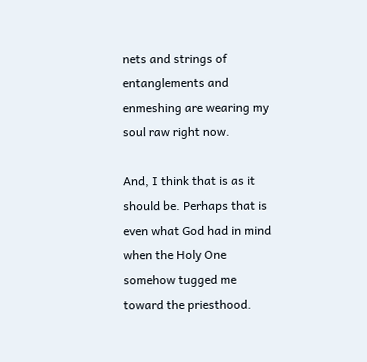nets and strings of entanglements and enmeshing are wearing my soul raw right now.

And, I think that is as it should be. Perhaps that is even what God had in mind when the Holy One somehow tugged me toward the priesthood.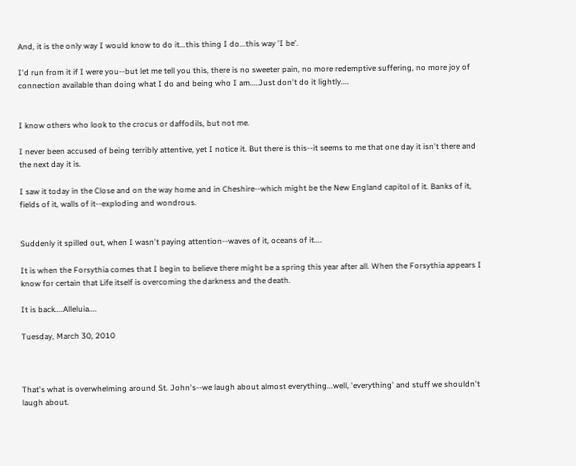And, it is the only way I would know to do it...this thing I do...this way 'I be'.

I'd run from it if I were you--but let me tell you this, there is no sweeter pain, no more redemptive suffering, no more joy of connection available than doing what I do and being who I am....Just don't do it lightly....


I know others who look to the crocus or daffodils, but not me.

I never been accused of being terribly attentive, yet I notice it. But there is this--it seems to me that one day it isn't there and the next day it is.

I saw it today in the Close and on the way home and in Cheshire--which might be the New England capitol of it. Banks of it, fields of it, walls of it--exploding and wondrous.


Suddenly it spilled out, when I wasn't paying attention--waves of it, oceans of it....

It is when the Forsythia comes that I begin to believe there might be a spring this year after all. When the Forsythia appears I know for certain that Life itself is overcoming the darkness and the death.

It is back....Alleluia....

Tuesday, March 30, 2010



That's what is overwhelming around St. John's--we laugh about almost everything...well, 'everything' and stuff we shouldn't laugh about.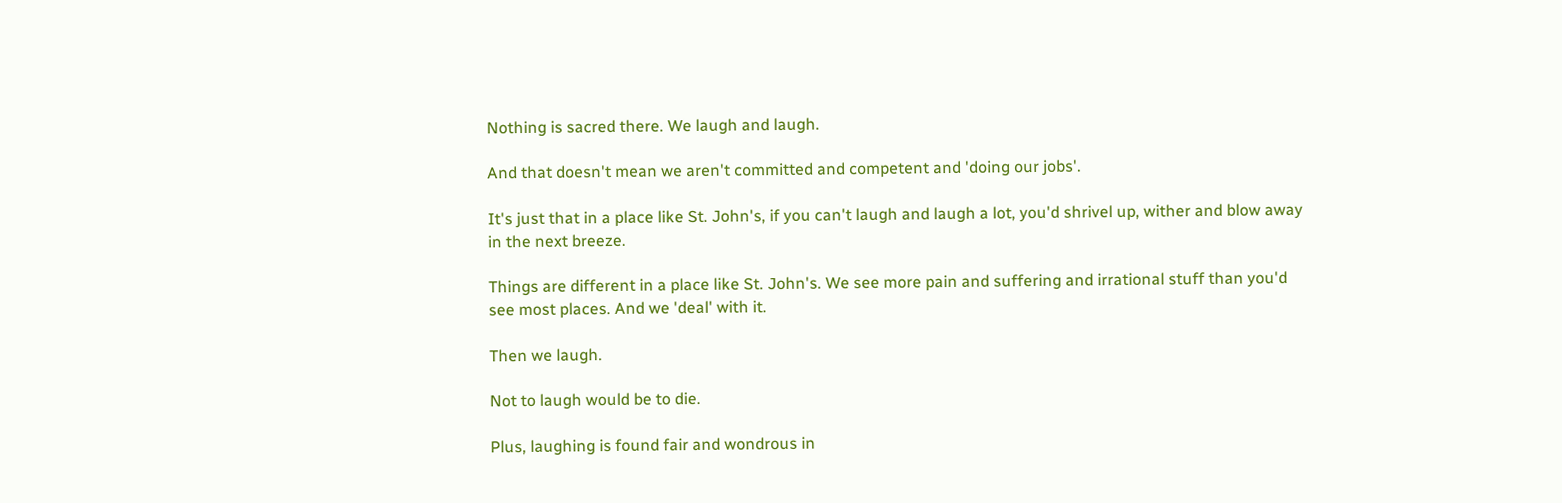Nothing is sacred there. We laugh and laugh.

And that doesn't mean we aren't committed and competent and 'doing our jobs'.

It's just that in a place like St. John's, if you can't laugh and laugh a lot, you'd shrivel up, wither and blow away in the next breeze.

Things are different in a place like St. John's. We see more pain and suffering and irrational stuff than you'd see most places. And we 'deal' with it.

Then we laugh.

Not to laugh would be to die.

Plus, laughing is found fair and wondrous in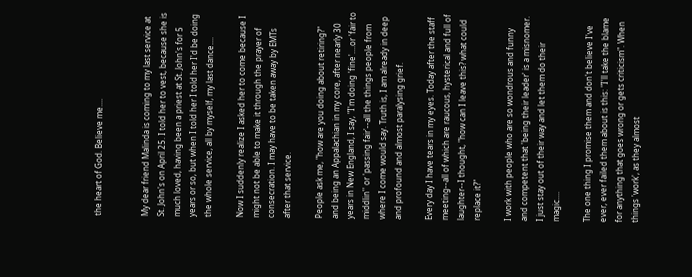the heart of God. Believe me....


My dear friend Malinda is coming to my last service at St. John's on April 25. I told her to vest, because she is much loved, having been a priest at St. John's for 5 years or so, but when I told her I told her I'd be doing the whole service, all by myself, my last dance....

Now I suddenly realize I asked her to come because I might not be able to make it through the prayer of consecration. I may have to be taken away by EMTs after that service.

People ask me, "how are you doing about retiring?" and being an Appalachian in my core, after nearly 30 years in New England, I say, "I'm doing 'fine'....or 'fair to middlin'' or 'passing fair'--all the things people from where I come would say. Truth is, I am already in deep and profound and almost paralysing grief.

Every day I have tears in my eyes. Today after the staff meeting--all of which are raucous, hysterical and full of laughter--I thought, "how can I leave this? what could replace it?"

I work with people who are so wondrous and funny and competent that 'being their leader' is a misnomer. I just stay out of their way and let them do their magic....

The one thing I promise them and don't believe I've ever, ever failed them about is this: "I'll take the blame for anything that goes wrong or gets criticism". When things 'work', as they almost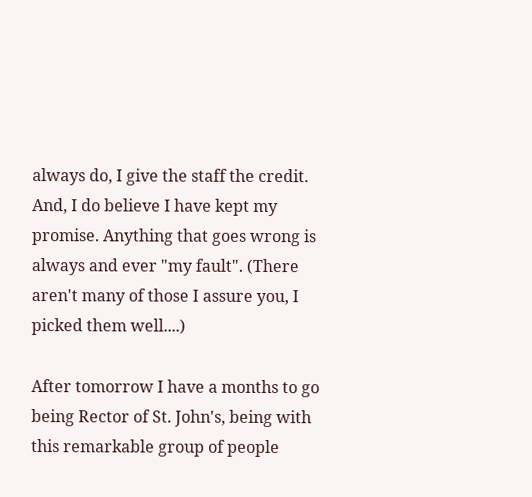always do, I give the staff the credit. And, I do believe I have kept my promise. Anything that goes wrong is always and ever "my fault". (There aren't many of those I assure you, I picked them well....)

After tomorrow I have a months to go being Rector of St. John's, being with this remarkable group of people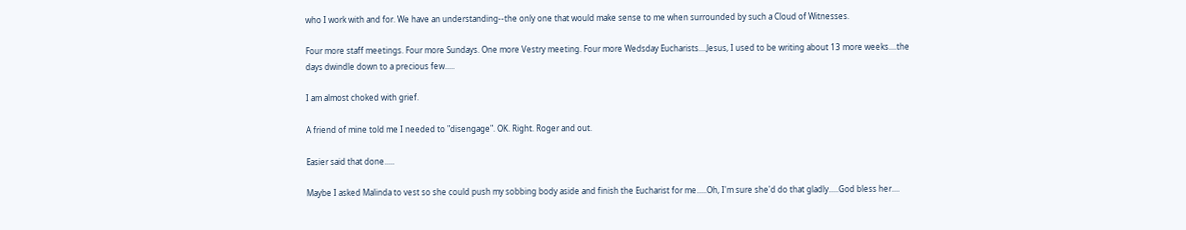who I work with and for. We have an understanding--the only one that would make sense to me when surrounded by such a Cloud of Witnesses.

Four more staff meetings. Four more Sundays. One more Vestry meeting. Four more Wedsday Eucharists....Jesus, I used to be writing about 13 more weeks....the days dwindle down to a precious few.....

I am almost choked with grief.

A friend of mine told me I needed to "disengage". OK. Right. Roger and out.

Easier said that done.....

Maybe I asked Malinda to vest so she could push my sobbing body aside and finish the Eucharist for me.....Oh, I'm sure she'd do that gladly.....God bless her....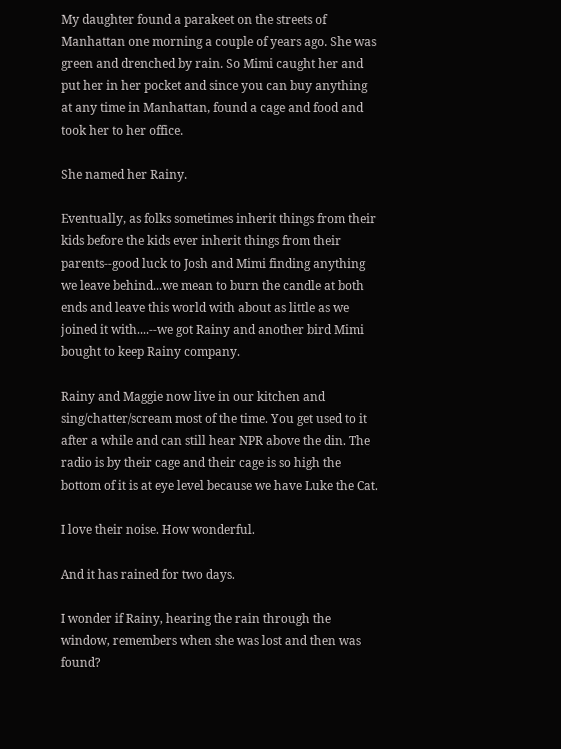My daughter found a parakeet on the streets of Manhattan one morning a couple of years ago. She was green and drenched by rain. So Mimi caught her and put her in her pocket and since you can buy anything at any time in Manhattan, found a cage and food and took her to her office.

She named her Rainy.

Eventually, as folks sometimes inherit things from their kids before the kids ever inherit things from their parents--good luck to Josh and Mimi finding anything we leave behind...we mean to burn the candle at both ends and leave this world with about as little as we joined it with....--we got Rainy and another bird Mimi bought to keep Rainy company.

Rainy and Maggie now live in our kitchen and sing/chatter/scream most of the time. You get used to it after a while and can still hear NPR above the din. The radio is by their cage and their cage is so high the bottom of it is at eye level because we have Luke the Cat.

I love their noise. How wonderful.

And it has rained for two days.

I wonder if Rainy, hearing the rain through the window, remembers when she was lost and then was found?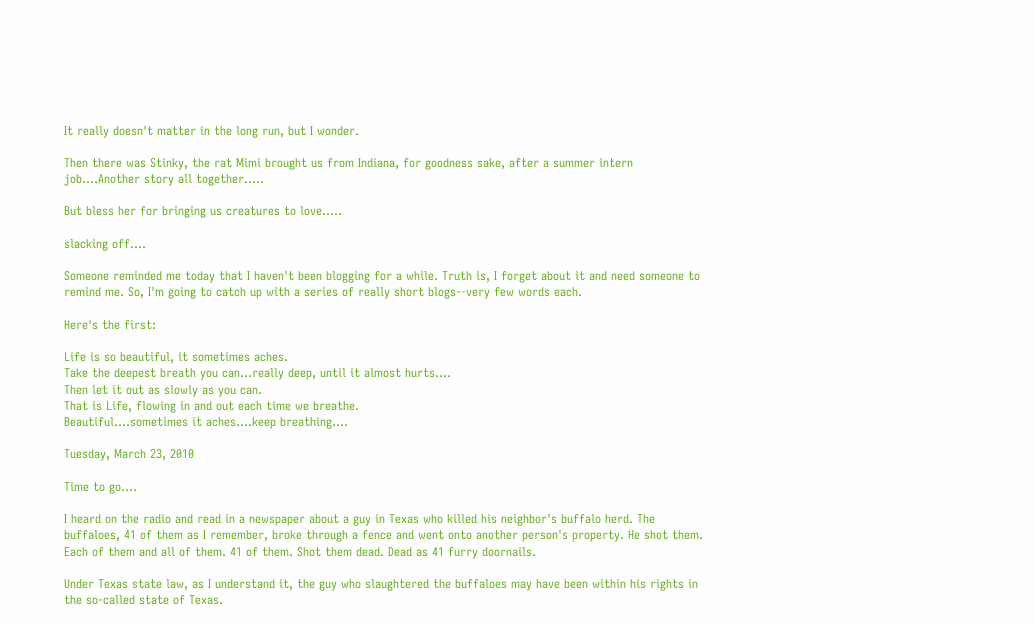It really doesn't matter in the long run, but I wonder.

Then there was Stinky, the rat Mimi brought us from Indiana, for goodness sake, after a summer intern job....Another story all together.....

But bless her for bringing us creatures to love.....

slacking off....

Someone reminded me today that I haven't been blogging for a while. Truth is, I forget about it and need someone to remind me. So, I'm going to catch up with a series of really short blogs--very few words each.

Here's the first:

Life is so beautiful, it sometimes aches.
Take the deepest breath you can...really deep, until it almost hurts....
Then let it out as slowly as you can.
That is Life, flowing in and out each time we breathe.
Beautiful....sometimes it aches....keep breathing....

Tuesday, March 23, 2010

Time to go....

I heard on the radio and read in a newspaper about a guy in Texas who killed his neighbor's buffalo herd. The buffaloes, 41 of them as I remember, broke through a fence and went onto another person's property. He shot them. Each of them and all of them. 41 of them. Shot them dead. Dead as 41 furry doornails.

Under Texas state law, as I understand it, the guy who slaughtered the buffaloes may have been within his rights in the so-called state of Texas.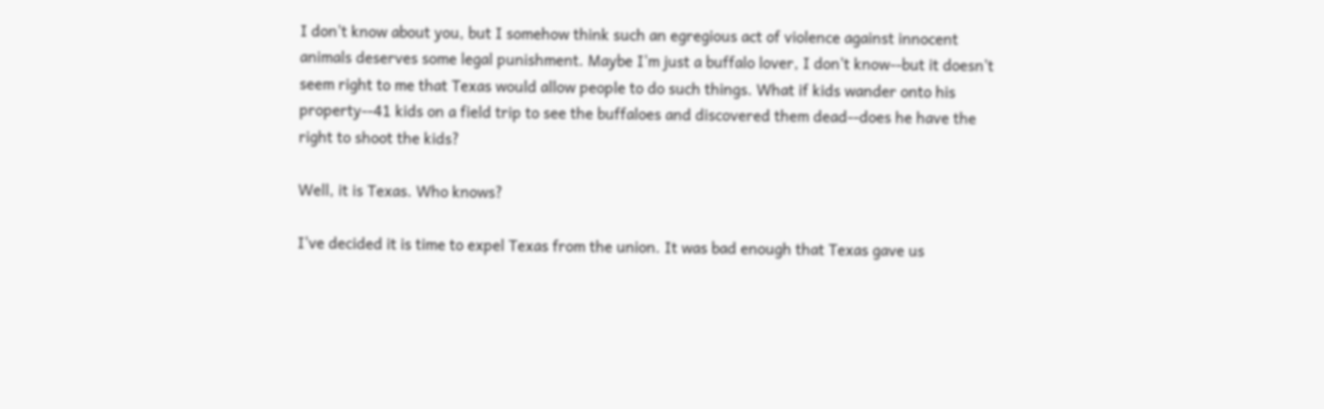I don't know about you, but I somehow think such an egregious act of violence against innocent animals deserves some legal punishment. Maybe I'm just a buffalo lover, I don't know--but it doesn't seem right to me that Texas would allow people to do such things. What if kids wander onto his property--41 kids on a field trip to see the buffaloes and discovered them dead--does he have the right to shoot the kids?

Well, it is Texas. Who knows?

I've decided it is time to expel Texas from the union. It was bad enough that Texas gave us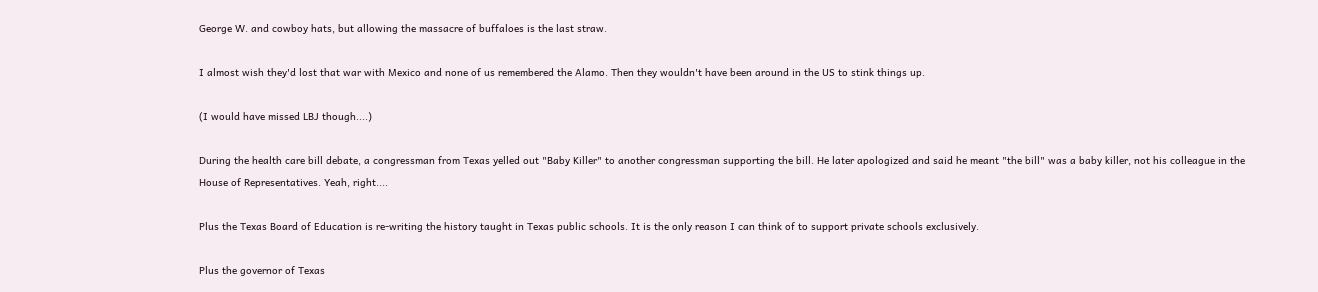George W. and cowboy hats, but allowing the massacre of buffaloes is the last straw.

I almost wish they'd lost that war with Mexico and none of us remembered the Alamo. Then they wouldn't have been around in the US to stink things up.

(I would have missed LBJ though....)

During the health care bill debate, a congressman from Texas yelled out "Baby Killer" to another congressman supporting the bill. He later apologized and said he meant "the bill" was a baby killer, not his colleague in the House of Representatives. Yeah, right....

Plus the Texas Board of Education is re-writing the history taught in Texas public schools. It is the only reason I can think of to support private schools exclusively.

Plus the governor of Texas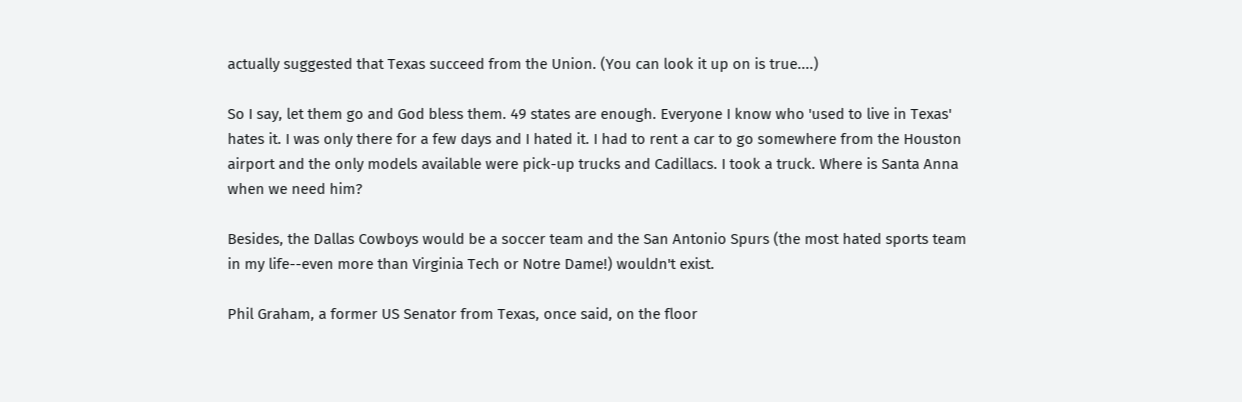actually suggested that Texas succeed from the Union. (You can look it up on is true....)

So I say, let them go and God bless them. 49 states are enough. Everyone I know who 'used to live in Texas' hates it. I was only there for a few days and I hated it. I had to rent a car to go somewhere from the Houston airport and the only models available were pick-up trucks and Cadillacs. I took a truck. Where is Santa Anna when we need him?

Besides, the Dallas Cowboys would be a soccer team and the San Antonio Spurs (the most hated sports team in my life--even more than Virginia Tech or Notre Dame!) wouldn't exist.

Phil Graham, a former US Senator from Texas, once said, on the floor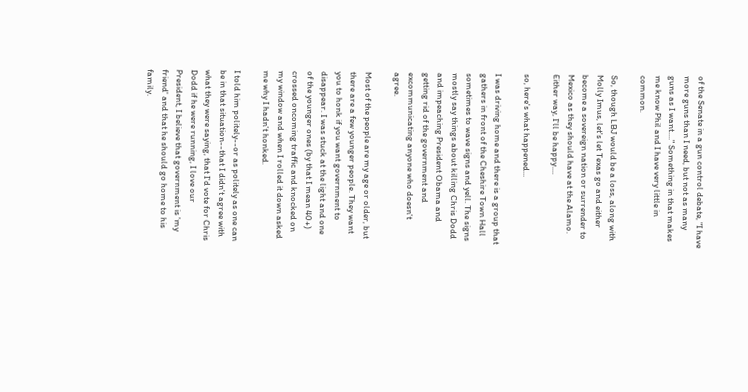of the Senate in a gun control debate, "I have more guns than I need, but not as many guns as I want...." Something in that makes me know Phil and I have very little in common.

So, though LBJ would be a loss, along with Molly Imus, let's let Texas go and either become a sovereign nation or surrender to Mexico as they should have at the Alamo. Either way, I'll be happy....

so, here's what happened...

I was driving home and there is a group that gathers in front of the Cheshire Town Hall sometimes to wave signs and yell. The signs mostly say things about killing Chris Dodd and impeaching President Obama and getting rid of the government and excommunicating anyone who doesn't agree.

Most of the people are my age or older, but there are a few younger people. They want you to honk if you want government to disappear. I was stuck at the light and one of the younger ones (by that I mean 40+) crossed oncoming traffic and knocked on my window and when I rolled it down asked me why I hadn't honked.

I told him politely--or as politely as one can be in that situation--that I didn't agree with what they were saying, that I'd vote for Chris Dodd if he were running, I love our President, I believe that government is 'my friend' and that he should go home to his family.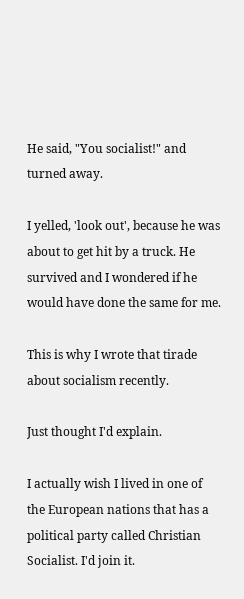He said, "You socialist!" and turned away.

I yelled, 'look out', because he was about to get hit by a truck. He survived and I wondered if he would have done the same for me.

This is why I wrote that tirade about socialism recently.

Just thought I'd explain.

I actually wish I lived in one of the European nations that has a political party called Christian Socialist. I'd join it.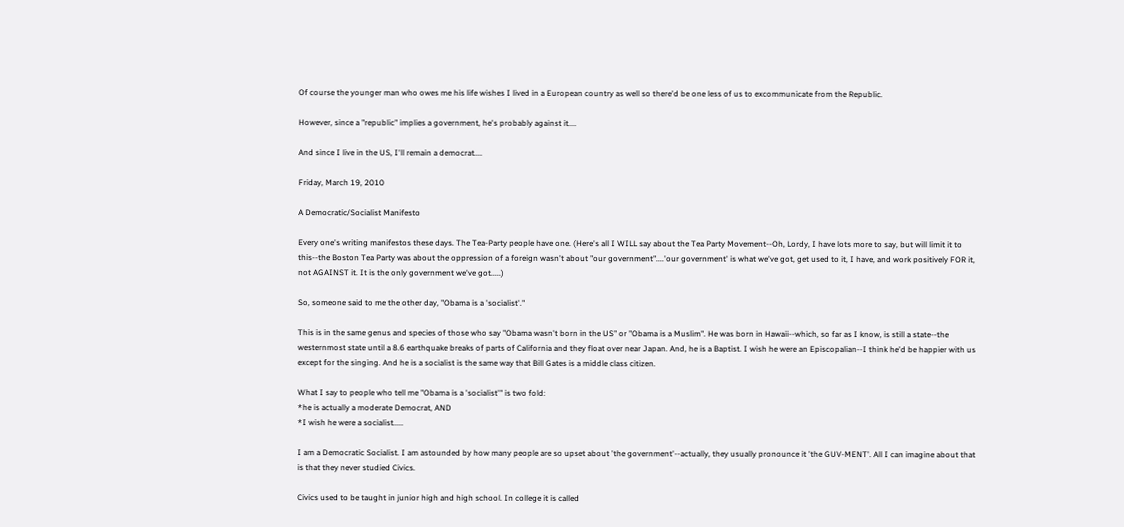Of course the younger man who owes me his life wishes I lived in a European country as well so there'd be one less of us to excommunicate from the Republic.

However, since a "republic" implies a government, he's probably against it....

And since I live in the US, I'll remain a democrat....

Friday, March 19, 2010

A Democratic/Socialist Manifesto

Every one's writing manifestos these days. The Tea-Party people have one. (Here's all I WILL say about the Tea Party Movement--Oh, Lordy, I have lots more to say, but will limit it to this--the Boston Tea Party was about the oppression of a foreign wasn't about "our government"....'our government' is what we've got, get used to it, I have, and work positively FOR it, not AGAINST it. It is the only government we've got.....)

So, someone said to me the other day, "Obama is a 'socialist'."

This is in the same genus and species of those who say "Obama wasn't born in the US" or "Obama is a Muslim". He was born in Hawaii--which, so far as I know, is still a state--the westernmost state until a 8.6 earthquake breaks of parts of California and they float over near Japan. And, he is a Baptist. I wish he were an Episcopalian--I think he'd be happier with us except for the singing. And he is a socialist is the same way that Bill Gates is a middle class citizen.

What I say to people who tell me "Obama is a 'socialist'" is two fold:
*he is actually a moderate Democrat, AND
*I wish he were a socialist.....

I am a Democratic Socialist. I am astounded by how many people are so upset about 'the government'--actually, they usually pronounce it 'the GUV-MENT'. All I can imagine about that is that they never studied Civics.

Civics used to be taught in junior high and high school. In college it is called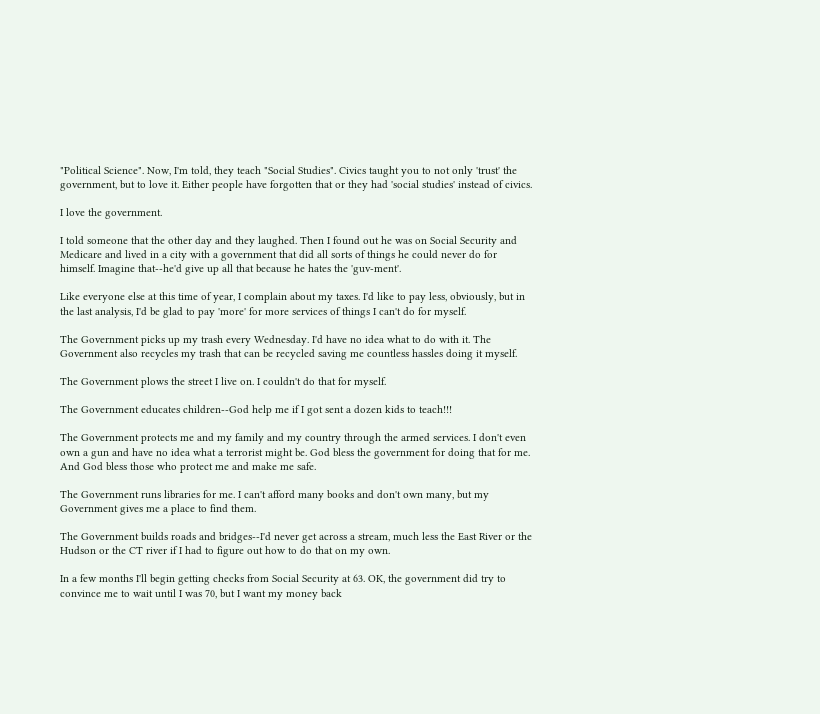"Political Science". Now, I'm told, they teach "Social Studies". Civics taught you to not only 'trust' the government, but to love it. Either people have forgotten that or they had 'social studies' instead of civics.

I love the government.

I told someone that the other day and they laughed. Then I found out he was on Social Security and Medicare and lived in a city with a government that did all sorts of things he could never do for himself. Imagine that--he'd give up all that because he hates the 'guv-ment'.

Like everyone else at this time of year, I complain about my taxes. I'd like to pay less, obviously, but in the last analysis, I'd be glad to pay 'more' for more services of things I can't do for myself.

The Government picks up my trash every Wednesday. I'd have no idea what to do with it. The Government also recycles my trash that can be recycled saving me countless hassles doing it myself.

The Government plows the street I live on. I couldn't do that for myself.

The Government educates children--God help me if I got sent a dozen kids to teach!!!

The Government protects me and my family and my country through the armed services. I don't even own a gun and have no idea what a terrorist might be. God bless the government for doing that for me. And God bless those who protect me and make me safe.

The Government runs libraries for me. I can't afford many books and don't own many, but my Government gives me a place to find them.

The Government builds roads and bridges--I'd never get across a stream, much less the East River or the Hudson or the CT river if I had to figure out how to do that on my own.

In a few months I'll begin getting checks from Social Security at 63. OK, the government did try to convince me to wait until I was 70, but I want my money back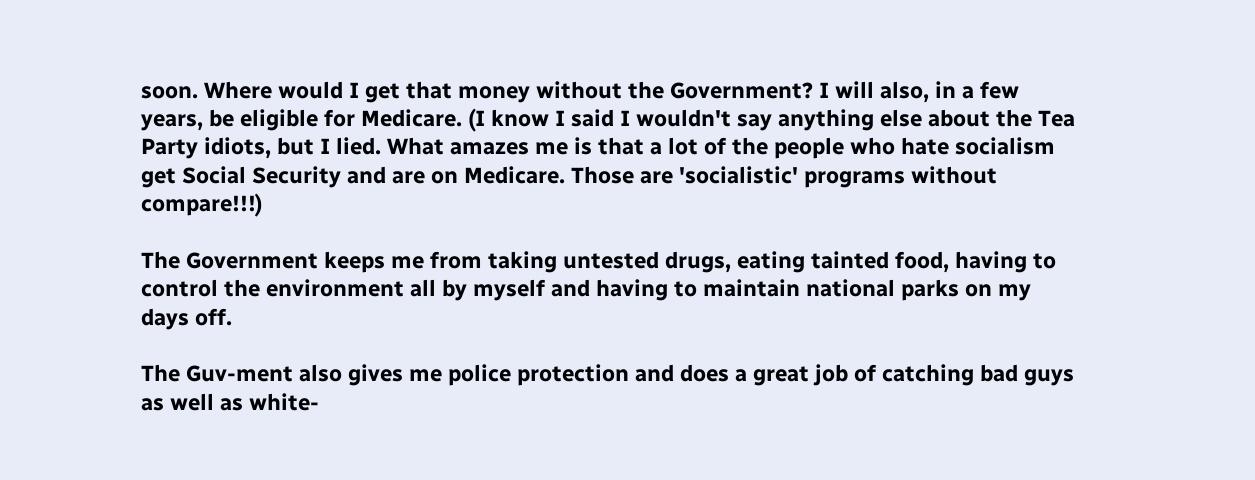soon. Where would I get that money without the Government? I will also, in a few years, be eligible for Medicare. (I know I said I wouldn't say anything else about the Tea Party idiots, but I lied. What amazes me is that a lot of the people who hate socialism get Social Security and are on Medicare. Those are 'socialistic' programs without compare!!!)

The Government keeps me from taking untested drugs, eating tainted food, having to control the environment all by myself and having to maintain national parks on my days off.

The Guv-ment also gives me police protection and does a great job of catching bad guys as well as white-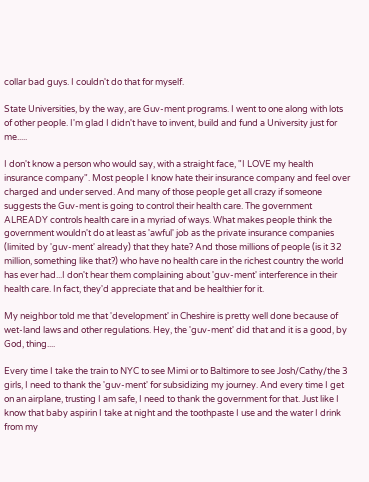collar bad guys. I couldn't do that for myself.

State Universities, by the way, are Guv-ment programs. I went to one along with lots of other people. I'm glad I didn't have to invent, build and fund a University just for me.....

I don't know a person who would say, with a straight face, "I LOVE my health insurance company". Most people I know hate their insurance company and feel over charged and under served. And many of those people get all crazy if someone suggests the Guv-ment is going to control their health care. The government ALREADY controls health care in a myriad of ways. What makes people think the government wouldn't do at least as 'awful' job as the private insurance companies (limited by 'guv-ment' already) that they hate? And those millions of people (is it 32 million, something like that?) who have no health care in the richest country the world has ever had...I don't hear them complaining about 'guv-ment' interference in their health care. In fact, they'd appreciate that and be healthier for it.

My neighbor told me that 'development' in Cheshire is pretty well done because of wet-land laws and other regulations. Hey, the 'guv-ment' did that and it is a good, by God, thing....

Every time I take the train to NYC to see Mimi or to Baltimore to see Josh/Cathy/the 3 girls, I need to thank the 'guv-ment' for subsidizing my journey. And every time I get on an airplane, trusting I am safe, I need to thank the government for that. Just like I know that baby aspirin I take at night and the toothpaste I use and the water I drink from my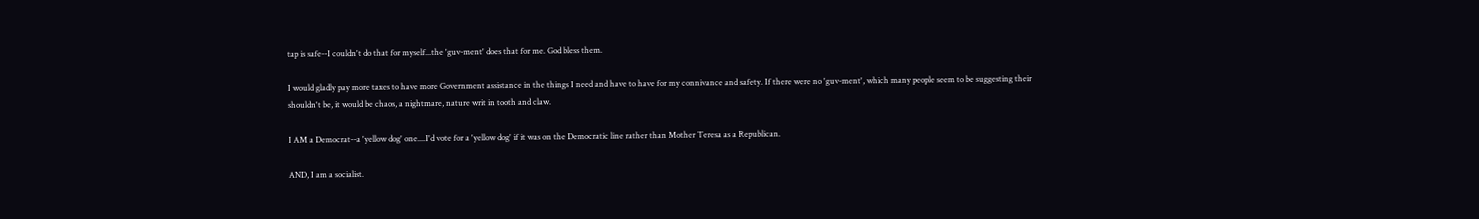tap is safe--I couldn't do that for myself...the 'guv-ment' does that for me. God bless them.

I would gladly pay more taxes to have more Government assistance in the things I need and have to have for my connivance and safety. If there were no 'guv-ment', which many people seem to be suggesting their shouldn't be, it would be chaos, a nightmare, nature writ in tooth and claw.

I AM a Democrat--a 'yellow dog' one....I'd vote for a 'yellow dog' if it was on the Democratic line rather than Mother Teresa as a Republican.

AND, I am a socialist.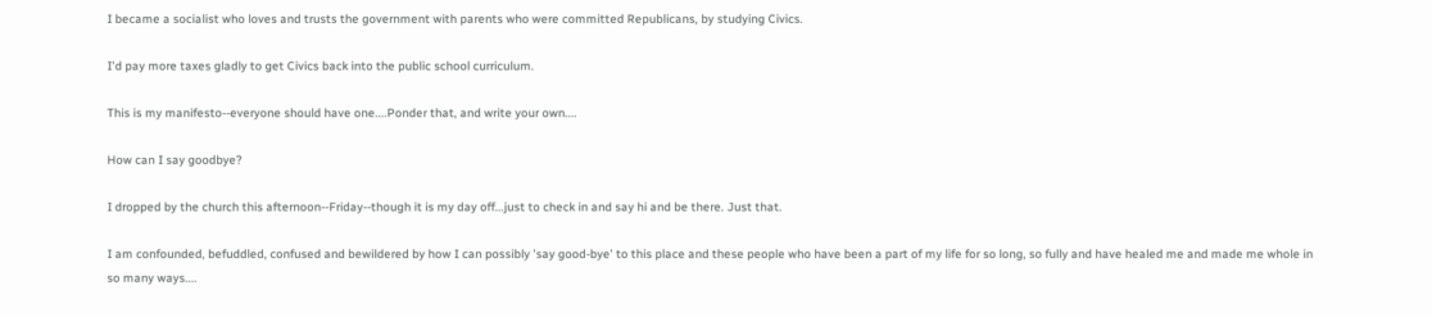I became a socialist who loves and trusts the government with parents who were committed Republicans, by studying Civics.

I'd pay more taxes gladly to get Civics back into the public school curriculum.

This is my manifesto--everyone should have one....Ponder that, and write your own....

How can I say goodbye?

I dropped by the church this afternoon--Friday--though it is my day off...just to check in and say hi and be there. Just that.

I am confounded, befuddled, confused and bewildered by how I can possibly 'say good-bye' to this place and these people who have been a part of my life for so long, so fully and have healed me and made me whole in so many ways....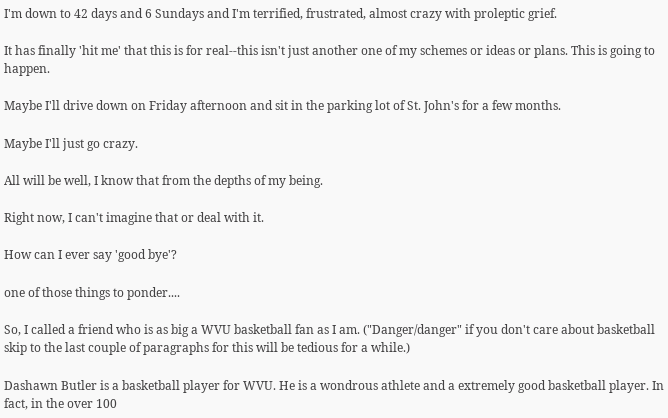I'm down to 42 days and 6 Sundays and I'm terrified, frustrated, almost crazy with proleptic grief.

It has finally 'hit me' that this is for real--this isn't just another one of my schemes or ideas or plans. This is going to happen.

Maybe I'll drive down on Friday afternoon and sit in the parking lot of St. John's for a few months.

Maybe I'll just go crazy.

All will be well, I know that from the depths of my being.

Right now, I can't imagine that or deal with it.

How can I ever say 'good bye'?

one of those things to ponder....

So, I called a friend who is as big a WVU basketball fan as I am. ("Danger/danger" if you don't care about basketball skip to the last couple of paragraphs for this will be tedious for a while.)

Dashawn Butler is a basketball player for WVU. He is a wondrous athlete and a extremely good basketball player. In fact, in the over 100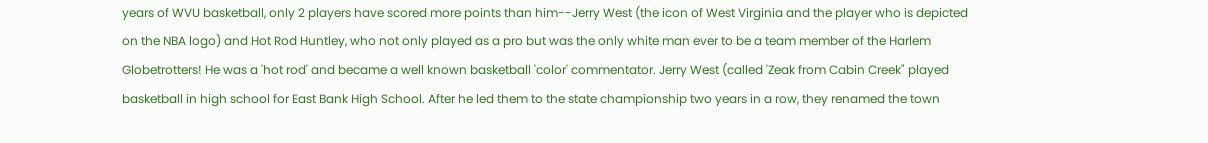years of WVU basketball, only 2 players have scored more points than him--Jerry West (the icon of West Virginia and the player who is depicted on the NBA logo) and Hot Rod Huntley, who not only played as a pro but was the only white man ever to be a team member of the Harlem Globetrotters! He was a 'hot rod' and became a well known basketball 'color' commentator. Jerry West (called 'Zeak from Cabin Creek" played basketball in high school for East Bank High School. After he led them to the state championship two years in a row, they renamed the town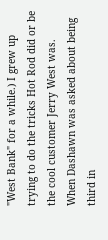"West Bank" for a while.) I grew up trying to do the tricks Hot Rod did or be the cool customer Jerry West was. When Dashawn was asked about being third in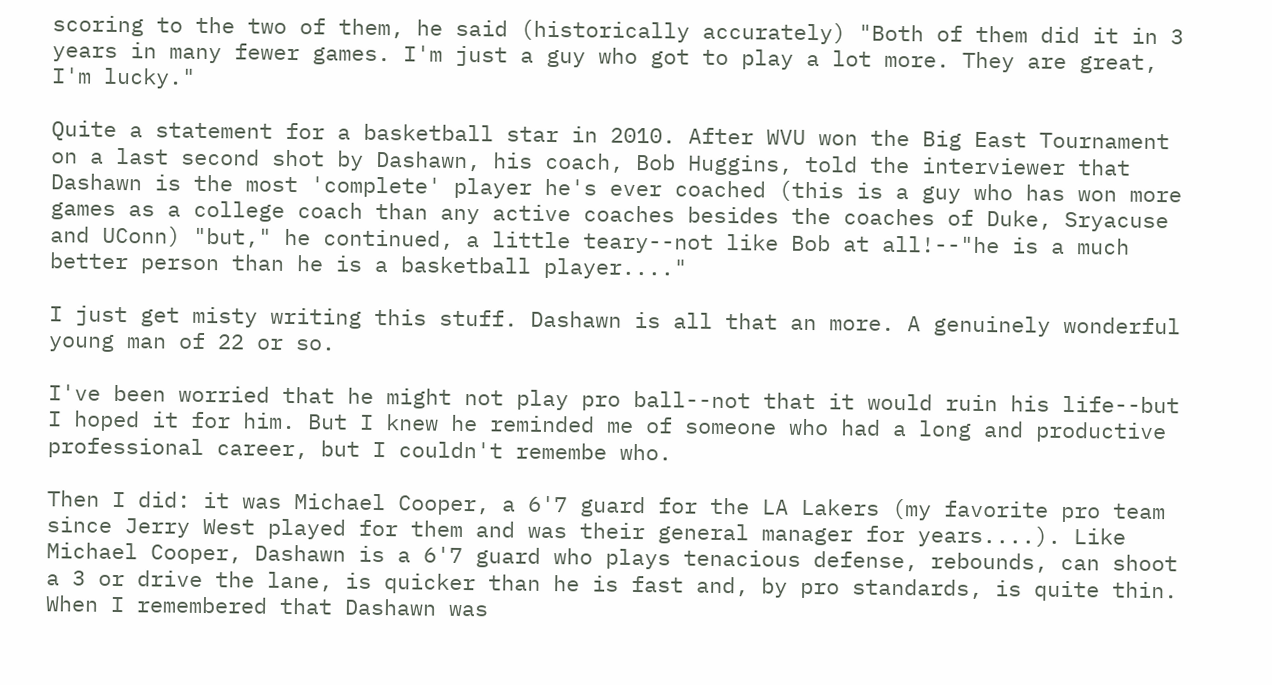scoring to the two of them, he said (historically accurately) "Both of them did it in 3 years in many fewer games. I'm just a guy who got to play a lot more. They are great, I'm lucky."

Quite a statement for a basketball star in 2010. After WVU won the Big East Tournament on a last second shot by Dashawn, his coach, Bob Huggins, told the interviewer that Dashawn is the most 'complete' player he's ever coached (this is a guy who has won more games as a college coach than any active coaches besides the coaches of Duke, Sryacuse and UConn) "but," he continued, a little teary--not like Bob at all!--"he is a much better person than he is a basketball player...."

I just get misty writing this stuff. Dashawn is all that an more. A genuinely wonderful young man of 22 or so.

I've been worried that he might not play pro ball--not that it would ruin his life--but I hoped it for him. But I knew he reminded me of someone who had a long and productive professional career, but I couldn't remembe who.

Then I did: it was Michael Cooper, a 6'7 guard for the LA Lakers (my favorite pro team since Jerry West played for them and was their general manager for years....). Like Michael Cooper, Dashawn is a 6'7 guard who plays tenacious defense, rebounds, can shoot a 3 or drive the lane, is quicker than he is fast and, by pro standards, is quite thin. When I remembered that Dashawn was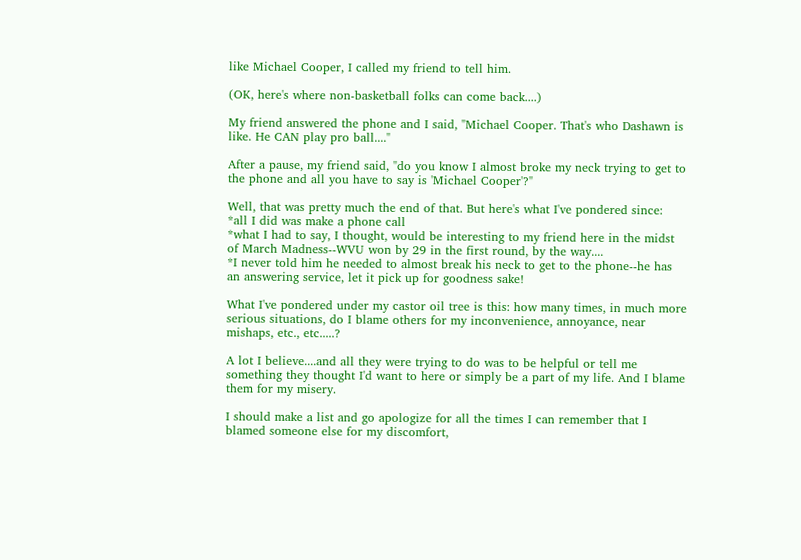like Michael Cooper, I called my friend to tell him.

(OK, here's where non-basketball folks can come back....)

My friend answered the phone and I said, "Michael Cooper. That's who Dashawn is like. He CAN play pro ball...."

After a pause, my friend said, "do you know I almost broke my neck trying to get to the phone and all you have to say is 'Michael Cooper'?"

Well, that was pretty much the end of that. But here's what I've pondered since:
*all I did was make a phone call
*what I had to say, I thought, would be interesting to my friend here in the midst of March Madness--WVU won by 29 in the first round, by the way....
*I never told him he needed to almost break his neck to get to the phone--he has an answering service, let it pick up for goodness sake!

What I've pondered under my castor oil tree is this: how many times, in much more serious situations, do I blame others for my inconvenience, annoyance, near mishaps, etc., etc.....?

A lot I believe....and all they were trying to do was to be helpful or tell me something they thought I'd want to here or simply be a part of my life. And I blame them for my misery.

I should make a list and go apologize for all the times I can remember that I blamed someone else for my discomfort,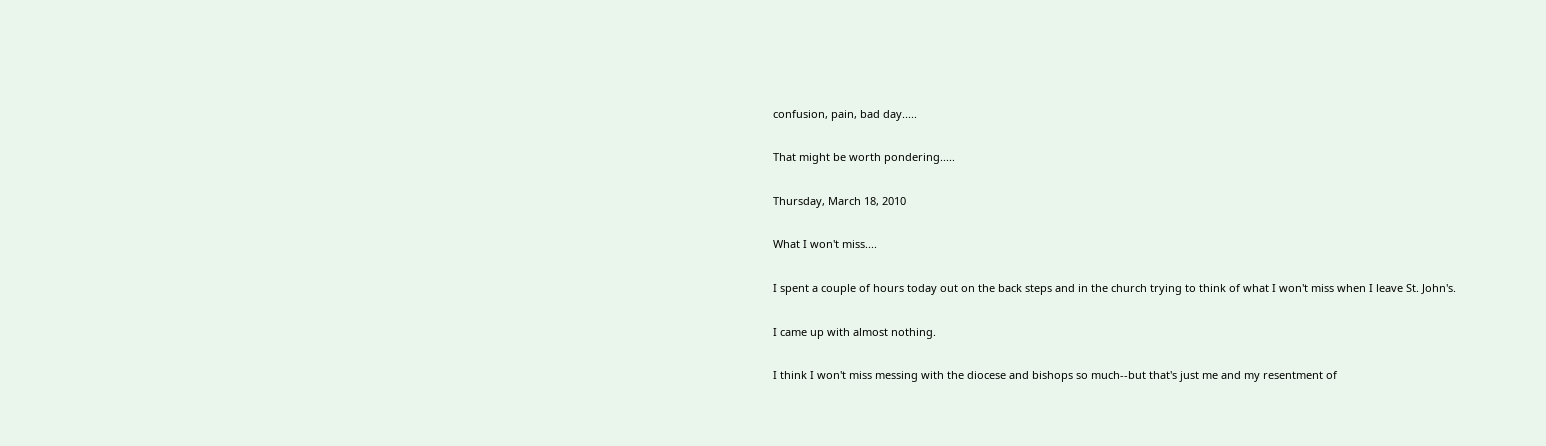confusion, pain, bad day.....

That might be worth pondering.....

Thursday, March 18, 2010

What I won't miss....

I spent a couple of hours today out on the back steps and in the church trying to think of what I won't miss when I leave St. John's.

I came up with almost nothing.

I think I won't miss messing with the diocese and bishops so much--but that's just me and my resentment of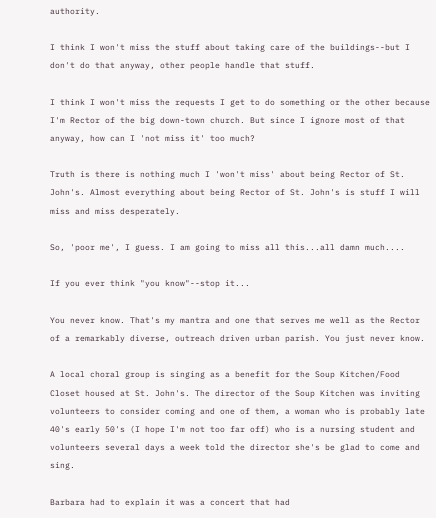authority.

I think I won't miss the stuff about taking care of the buildings--but I don't do that anyway, other people handle that stuff.

I think I won't miss the requests I get to do something or the other because I'm Rector of the big down-town church. But since I ignore most of that anyway, how can I 'not miss it' too much?

Truth is there is nothing much I 'won't miss' about being Rector of St. John's. Almost everything about being Rector of St. John's is stuff I will miss and miss desperately.

So, 'poor me', I guess. I am going to miss all this...all damn much....

If you ever think "you know"--stop it...

You never know. That's my mantra and one that serves me well as the Rector of a remarkably diverse, outreach driven urban parish. You just never know.

A local choral group is singing as a benefit for the Soup Kitchen/Food Closet housed at St. John's. The director of the Soup Kitchen was inviting volunteers to consider coming and one of them, a woman who is probably late 40's early 50's (I hope I'm not too far off) who is a nursing student and volunteers several days a week told the director she's be glad to come and sing.

Barbara had to explain it was a concert that had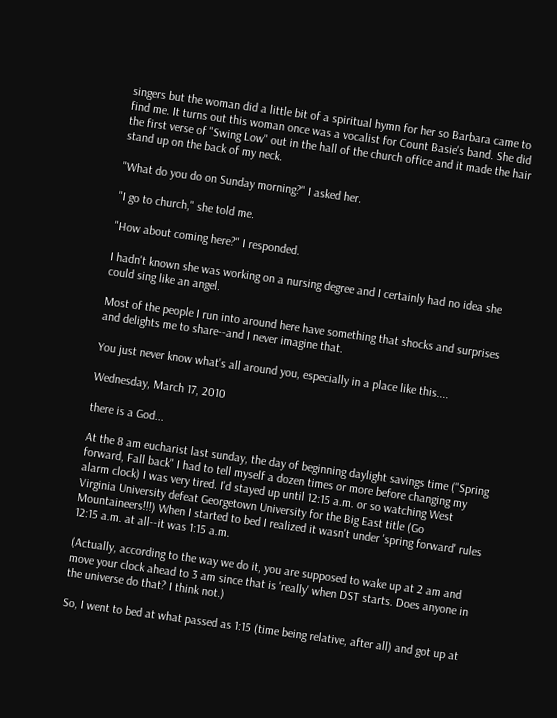singers but the woman did a little bit of a spiritual hymn for her so Barbara came to find me. It turns out this woman once was a vocalist for Count Basie's band. She did the first verse of "Swing Low" out in the hall of the church office and it made the hair stand up on the back of my neck.

"What do you do on Sunday morning?" I asked her.

"I go to church," she told me.

"How about coming here?" I responded.

I hadn't known she was working on a nursing degree and I certainly had no idea she could sing like an angel.

Most of the people I run into around here have something that shocks and surprises and delights me to share--and I never imagine that.

You just never know what's all around you, especially in a place like this....

Wednesday, March 17, 2010

there is a God...

At the 8 am eucharist last sunday, the day of beginning daylight savings time ("Spring forward, Fall back" I had to tell myself a dozen times or more before changing my alarm clock) I was very tired. I'd stayed up until 12:15 a.m. or so watching West Virginia University defeat Georgetown University for the Big East title (Go Mountaineers!!!) When I started to bed I realized it wasn't under 'spring forward' rules 12:15 a.m. at all--it was 1:15 a.m.

(Actually, according to the way we do it, you are supposed to wake up at 2 am and move your clock ahead to 3 am since that is 'really' when DST starts. Does anyone in the universe do that? I think not.)

So, I went to bed at what passed as 1:15 (time being relative, after all) and got up at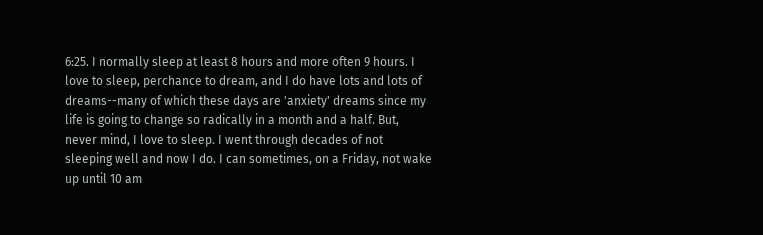6:25. I normally sleep at least 8 hours and more often 9 hours. I love to sleep, perchance to dream, and I do have lots and lots of dreams--many of which these days are 'anxiety' dreams since my life is going to change so radically in a month and a half. But, never mind, I love to sleep. I went through decades of not sleeping well and now I do. I can sometimes, on a Friday, not wake up until 10 am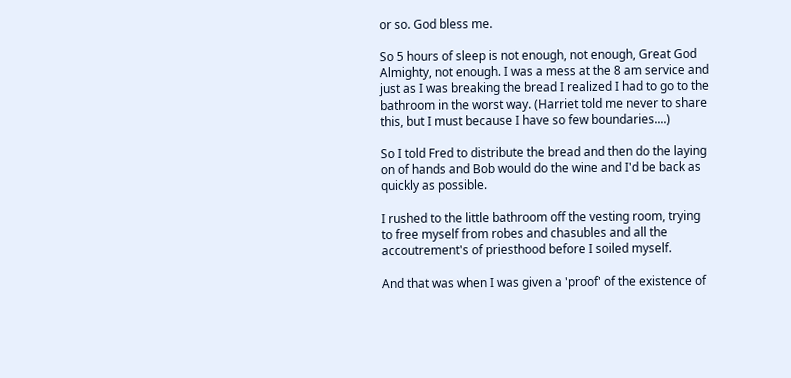or so. God bless me.

So 5 hours of sleep is not enough, not enough, Great God Almighty, not enough. I was a mess at the 8 am service and just as I was breaking the bread I realized I had to go to the bathroom in the worst way. (Harriet told me never to share this, but I must because I have so few boundaries....)

So I told Fred to distribute the bread and then do the laying on of hands and Bob would do the wine and I'd be back as quickly as possible.

I rushed to the little bathroom off the vesting room, trying to free myself from robes and chasubles and all the accoutrement's of priesthood before I soiled myself.

And that was when I was given a 'proof' of the existence of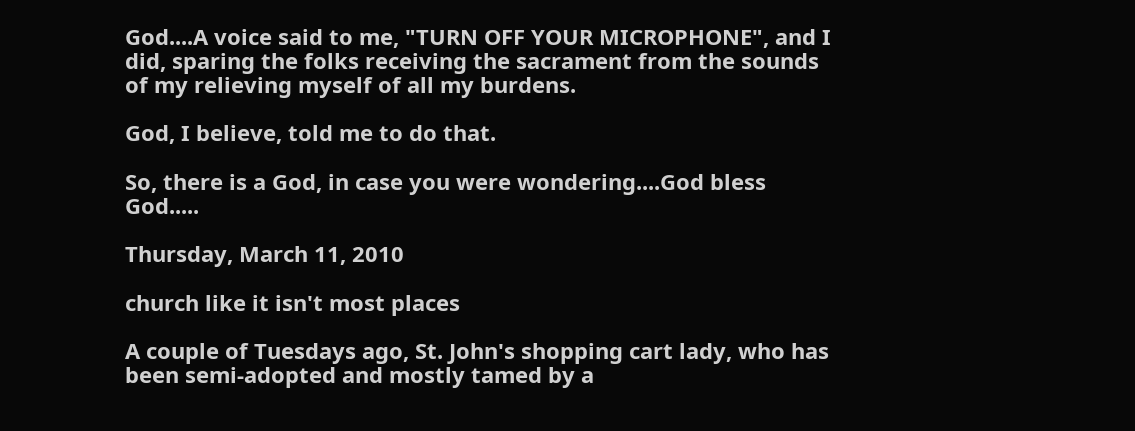God....A voice said to me, "TURN OFF YOUR MICROPHONE", and I did, sparing the folks receiving the sacrament from the sounds of my relieving myself of all my burdens.

God, I believe, told me to do that.

So, there is a God, in case you were wondering....God bless God.....

Thursday, March 11, 2010

church like it isn't most places

A couple of Tuesdays ago, St. John's shopping cart lady, who has been semi-adopted and mostly tamed by a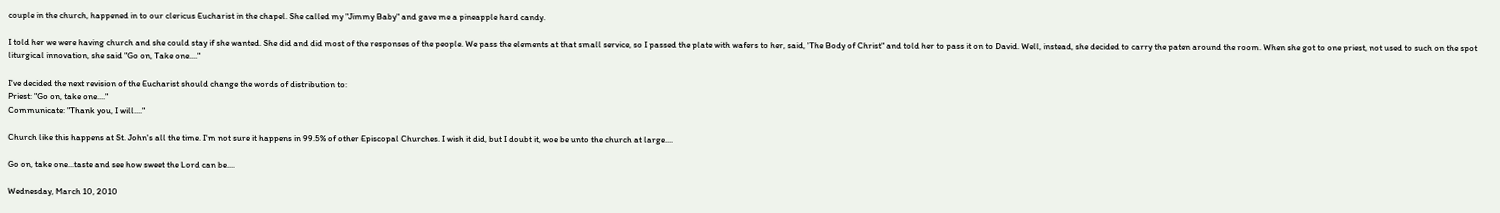couple in the church, happened in to our clericus Eucharist in the chapel. She called my "Jimmy Baby" and gave me a pineapple hard candy.

I told her we were having church and she could stay if she wanted. She did and did most of the responses of the people. We pass the elements at that small service, so I passed the plate with wafers to her, said, 'The Body of Christ" and told her to pass it on to David. Well, instead, she decided to carry the paten around the room. When she got to one priest, not used to such on the spot liturgical innovation, she said "Go on, Take one...."

I've decided the next revision of the Eucharist should change the words of distribution to:
Priest: "Go on, take one...."
Communicate: "Thank you, I will...."

Church like this happens at St. John's all the time. I'm not sure it happens in 99.5% of other Episcopal Churches. I wish it did, but I doubt it, woe be unto the church at large....

Go on, take one...taste and see how sweet the Lord can be....

Wednesday, March 10, 2010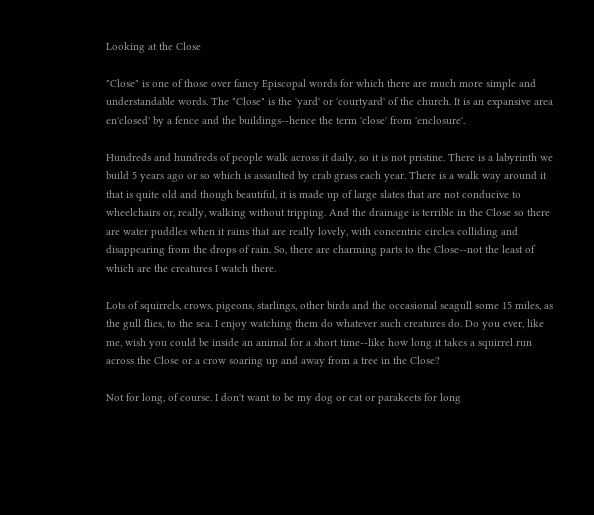Looking at the Close

"Close" is one of those over fancy Episcopal words for which there are much more simple and understandable words. The "Close" is the 'yard' or 'courtyard' of the church. It is an expansive area en'closed' by a fence and the buildings--hence the term 'close' from 'enclosure'.

Hundreds and hundreds of people walk across it daily, so it is not pristine. There is a labyrinth we build 5 years ago or so which is assaulted by crab grass each year. There is a walk way around it that is quite old and though beautiful, it is made up of large slates that are not conducive to wheelchairs or, really, walking without tripping. And the drainage is terrible in the Close so there are water puddles when it rains that are really lovely, with concentric circles colliding and disappearing from the drops of rain. So, there are charming parts to the Close--not the least of which are the creatures I watch there.

Lots of squirrels, crows, pigeons, starlings, other birds and the occasional seagull some 15 miles, as the gull flies, to the sea. I enjoy watching them do whatever such creatures do. Do you ever, like me, wish you could be inside an animal for a short time--like how long it takes a squirrel run across the Close or a crow soaring up and away from a tree in the Close?

Not for long, of course. I don't want to be my dog or cat or parakeets for long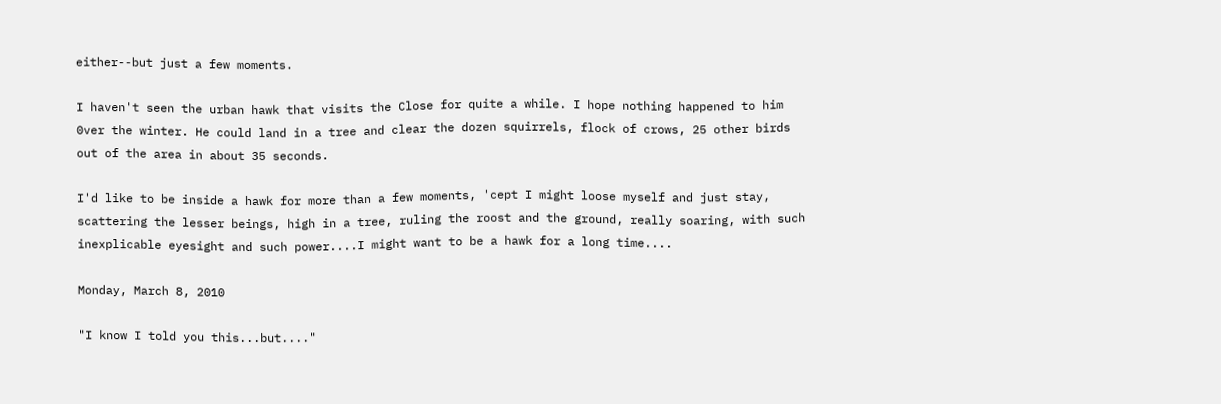either--but just a few moments.

I haven't seen the urban hawk that visits the Close for quite a while. I hope nothing happened to him 0ver the winter. He could land in a tree and clear the dozen squirrels, flock of crows, 25 other birds out of the area in about 35 seconds.

I'd like to be inside a hawk for more than a few moments, 'cept I might loose myself and just stay, scattering the lesser beings, high in a tree, ruling the roost and the ground, really soaring, with such inexplicable eyesight and such power....I might want to be a hawk for a long time....

Monday, March 8, 2010

"I know I told you this...but...."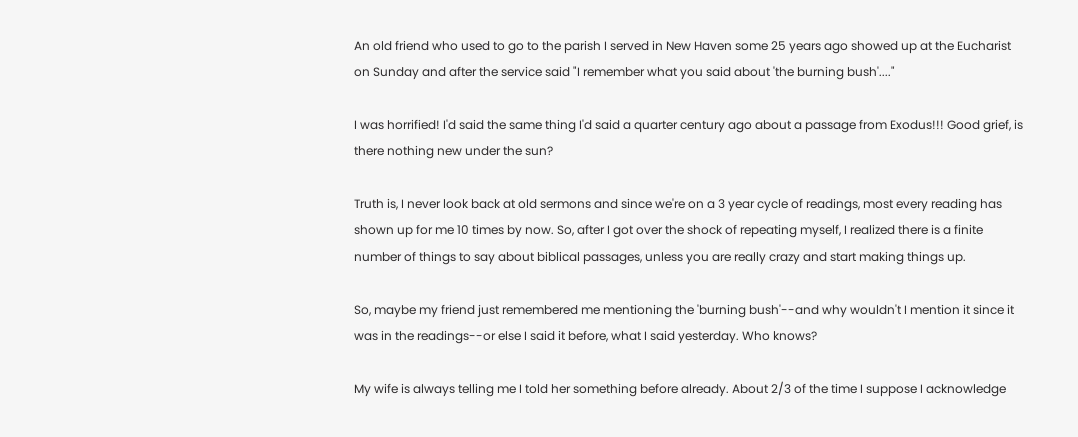An old friend who used to go to the parish I served in New Haven some 25 years ago showed up at the Eucharist on Sunday and after the service said "I remember what you said about 'the burning bush'...."

I was horrified! I'd said the same thing I'd said a quarter century ago about a passage from Exodus!!! Good grief, is there nothing new under the sun?

Truth is, I never look back at old sermons and since we're on a 3 year cycle of readings, most every reading has shown up for me 10 times by now. So, after I got over the shock of repeating myself, I realized there is a finite number of things to say about biblical passages, unless you are really crazy and start making things up.

So, maybe my friend just remembered me mentioning the 'burning bush'--and why wouldn't I mention it since it was in the readings--or else I said it before, what I said yesterday. Who knows?

My wife is always telling me I told her something before already. About 2/3 of the time I suppose I acknowledge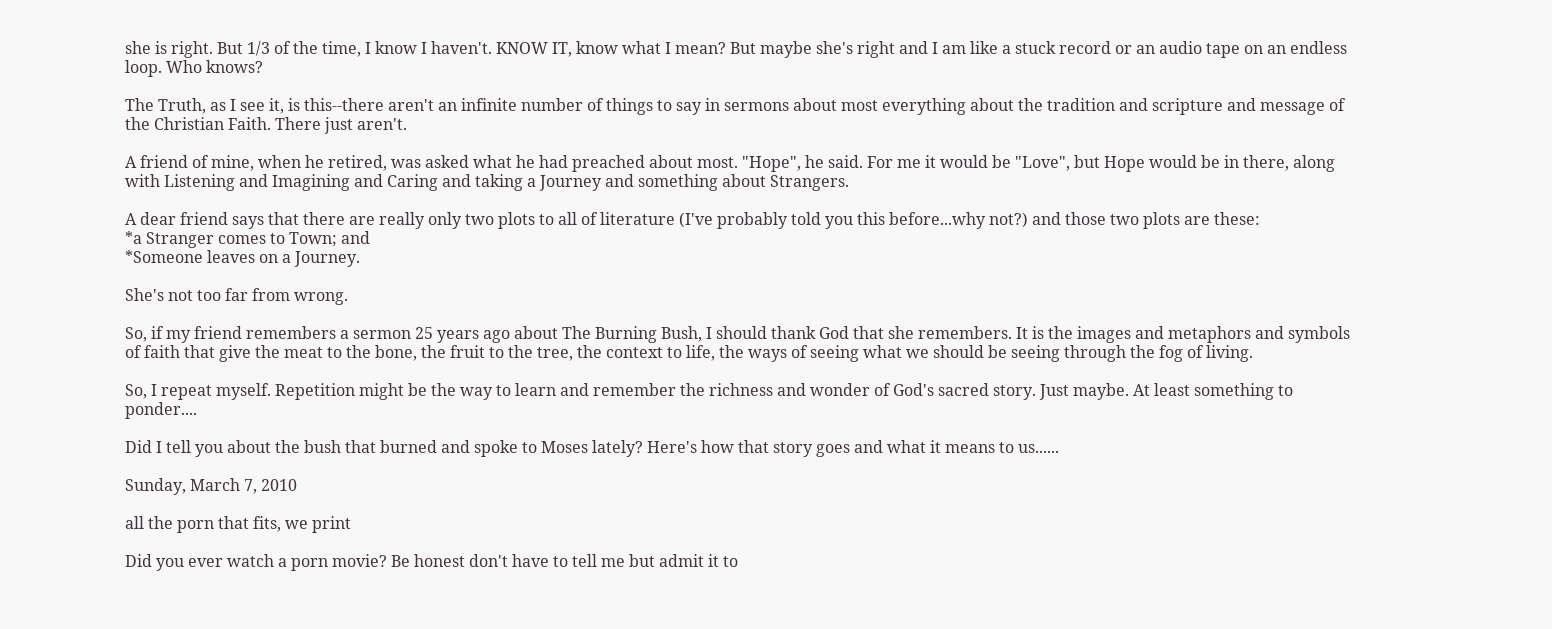she is right. But 1/3 of the time, I know I haven't. KNOW IT, know what I mean? But maybe she's right and I am like a stuck record or an audio tape on an endless loop. Who knows?

The Truth, as I see it, is this--there aren't an infinite number of things to say in sermons about most everything about the tradition and scripture and message of the Christian Faith. There just aren't.

A friend of mine, when he retired, was asked what he had preached about most. "Hope", he said. For me it would be "Love", but Hope would be in there, along with Listening and Imagining and Caring and taking a Journey and something about Strangers.

A dear friend says that there are really only two plots to all of literature (I've probably told you this before...why not?) and those two plots are these:
*a Stranger comes to Town; and
*Someone leaves on a Journey.

She's not too far from wrong.

So, if my friend remembers a sermon 25 years ago about The Burning Bush, I should thank God that she remembers. It is the images and metaphors and symbols of faith that give the meat to the bone, the fruit to the tree, the context to life, the ways of seeing what we should be seeing through the fog of living.

So, I repeat myself. Repetition might be the way to learn and remember the richness and wonder of God's sacred story. Just maybe. At least something to ponder....

Did I tell you about the bush that burned and spoke to Moses lately? Here's how that story goes and what it means to us......

Sunday, March 7, 2010

all the porn that fits, we print

Did you ever watch a porn movie? Be honest don't have to tell me but admit it to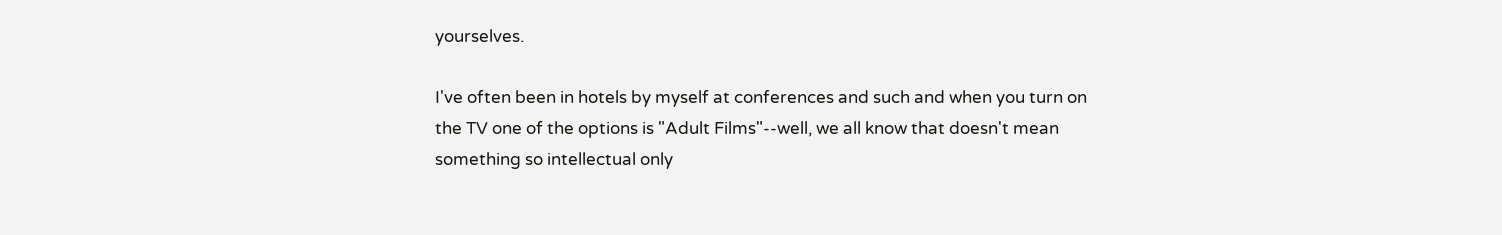yourselves.

I've often been in hotels by myself at conferences and such and when you turn on the TV one of the options is "Adult Films"--well, we all know that doesn't mean something so intellectual only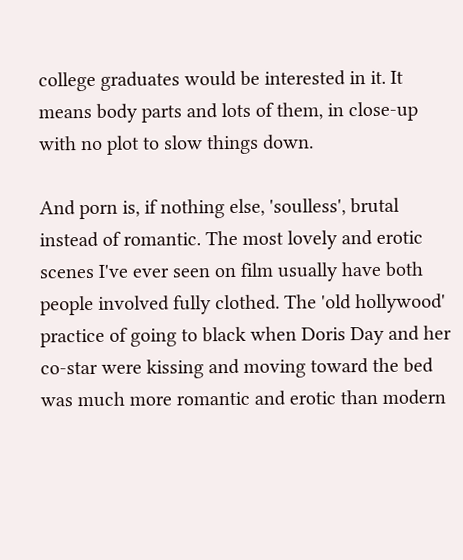college graduates would be interested in it. It means body parts and lots of them, in close-up with no plot to slow things down.

And porn is, if nothing else, 'soulless', brutal instead of romantic. The most lovely and erotic scenes I've ever seen on film usually have both people involved fully clothed. The 'old hollywood' practice of going to black when Doris Day and her co-star were kissing and moving toward the bed was much more romantic and erotic than modern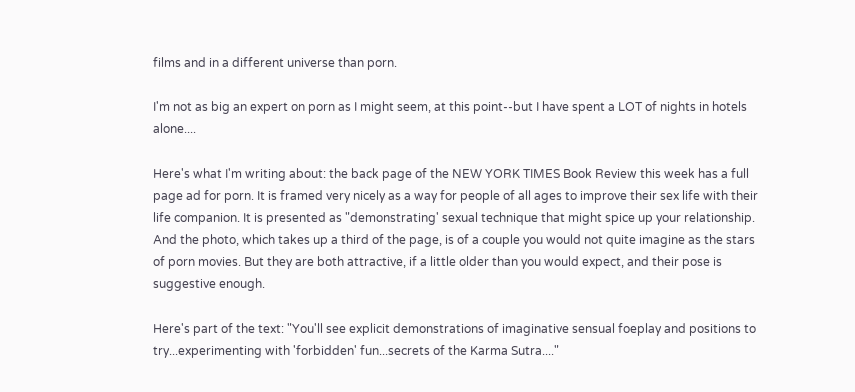films and in a different universe than porn.

I'm not as big an expert on porn as I might seem, at this point--but I have spent a LOT of nights in hotels alone....

Here's what I'm writing about: the back page of the NEW YORK TIMES Book Review this week has a full page ad for porn. It is framed very nicely as a way for people of all ages to improve their sex life with their life companion. It is presented as "demonstrating' sexual technique that might spice up your relationship. And the photo, which takes up a third of the page, is of a couple you would not quite imagine as the stars of porn movies. But they are both attractive, if a little older than you would expect, and their pose is suggestive enough.

Here's part of the text: "You'll see explicit demonstrations of imaginative sensual foeplay and positions to try...experimenting with 'forbidden' fun...secrets of the Karma Sutra...."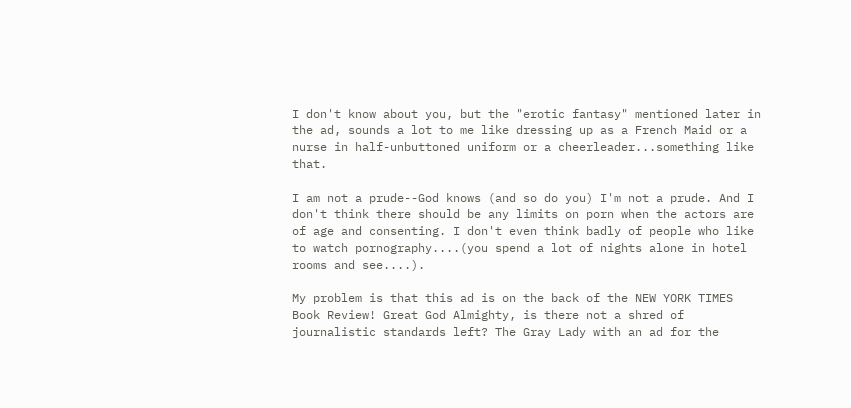I don't know about you, but the "erotic fantasy" mentioned later in the ad, sounds a lot to me like dressing up as a French Maid or a nurse in half-unbuttoned uniform or a cheerleader...something like that.

I am not a prude--God knows (and so do you) I'm not a prude. And I don't think there should be any limits on porn when the actors are of age and consenting. I don't even think badly of people who like to watch pornography....(you spend a lot of nights alone in hotel rooms and see....).

My problem is that this ad is on the back of the NEW YORK TIMES Book Review! Great God Almighty, is there not a shred of journalistic standards left? The Gray Lady with an ad for the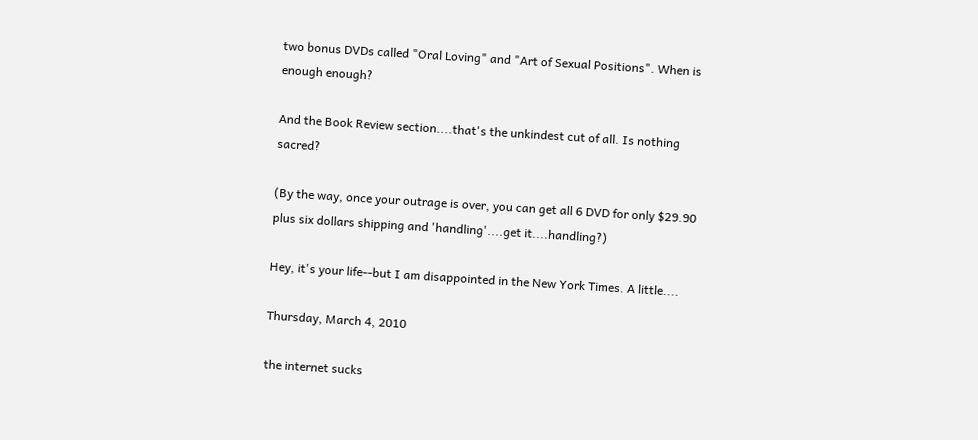two bonus DVDs called "Oral Loving" and "Art of Sexual Positions". When is enough enough?

And the Book Review section....that's the unkindest cut of all. Is nothing sacred?

(By the way, once your outrage is over, you can get all 6 DVD for only $29.90 plus six dollars shipping and 'handling'....get it....handling?)

Hey, it's your life--but I am disappointed in the New York Times. A little....

Thursday, March 4, 2010

the internet sucks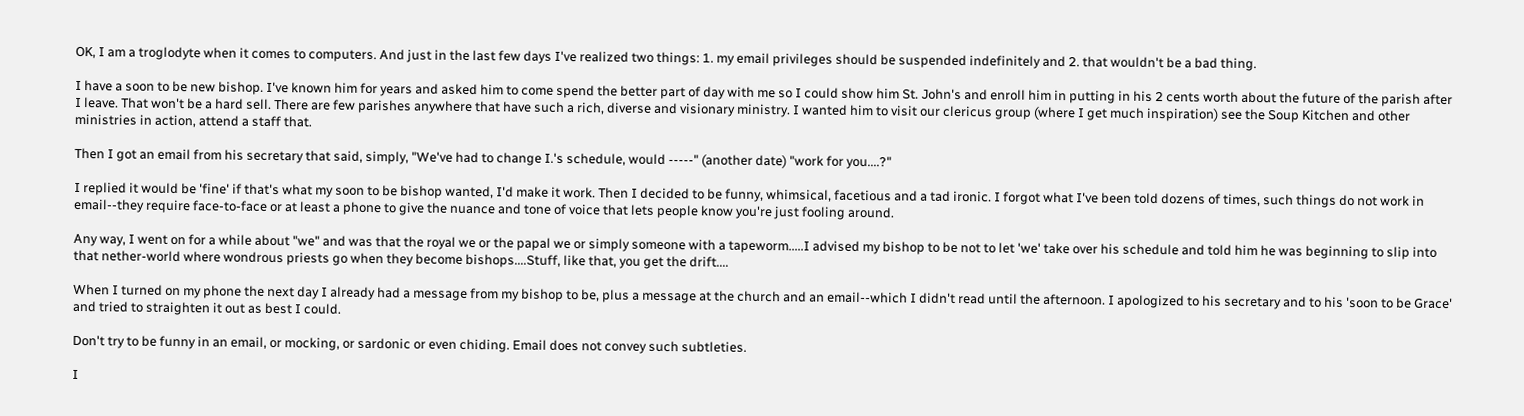OK, I am a troglodyte when it comes to computers. And just in the last few days I've realized two things: 1. my email privileges should be suspended indefinitely and 2. that wouldn't be a bad thing.

I have a soon to be new bishop. I've known him for years and asked him to come spend the better part of day with me so I could show him St. John's and enroll him in putting in his 2 cents worth about the future of the parish after I leave. That won't be a hard sell. There are few parishes anywhere that have such a rich, diverse and visionary ministry. I wanted him to visit our clericus group (where I get much inspiration) see the Soup Kitchen and other ministries in action, attend a staff that.

Then I got an email from his secretary that said, simply, "We've had to change I.'s schedule, would -----" (another date) "work for you....?"

I replied it would be 'fine' if that's what my soon to be bishop wanted, I'd make it work. Then I decided to be funny, whimsical, facetious and a tad ironic. I forgot what I've been told dozens of times, such things do not work in email--they require face-to-face or at least a phone to give the nuance and tone of voice that lets people know you're just fooling around.

Any way, I went on for a while about "we" and was that the royal we or the papal we or simply someone with a tapeworm.....I advised my bishop to be not to let 'we' take over his schedule and told him he was beginning to slip into that nether-world where wondrous priests go when they become bishops....Stuff, like that, you get the drift....

When I turned on my phone the next day I already had a message from my bishop to be, plus a message at the church and an email--which I didn't read until the afternoon. I apologized to his secretary and to his 'soon to be Grace' and tried to straighten it out as best I could.

Don't try to be funny in an email, or mocking, or sardonic or even chiding. Email does not convey such subtleties.

I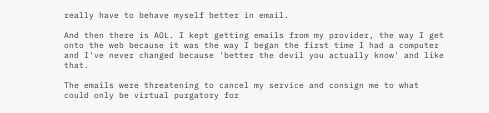really have to behave myself better in email.

And then there is AOL. I kept getting emails from my provider, the way I get onto the web because it was the way I began the first time I had a computer and I've never changed because 'better the devil you actually know' and like that.

The emails were threatening to cancel my service and consign me to what could only be virtual purgatory for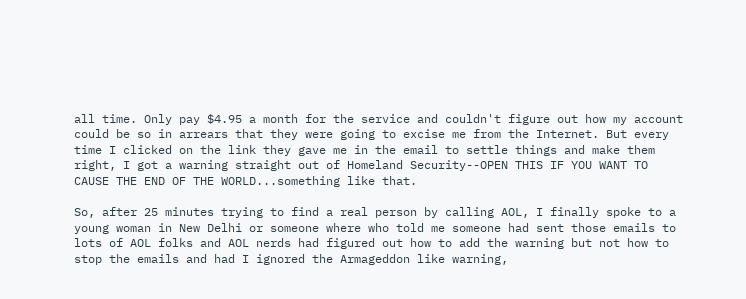all time. Only pay $4.95 a month for the service and couldn't figure out how my account could be so in arrears that they were going to excise me from the Internet. But every time I clicked on the link they gave me in the email to settle things and make them right, I got a warning straight out of Homeland Security--OPEN THIS IF YOU WANT TO CAUSE THE END OF THE WORLD...something like that.

So, after 25 minutes trying to find a real person by calling AOL, I finally spoke to a young woman in New Delhi or someone where who told me someone had sent those emails to lots of AOL folks and AOL nerds had figured out how to add the warning but not how to stop the emails and had I ignored the Armageddon like warning,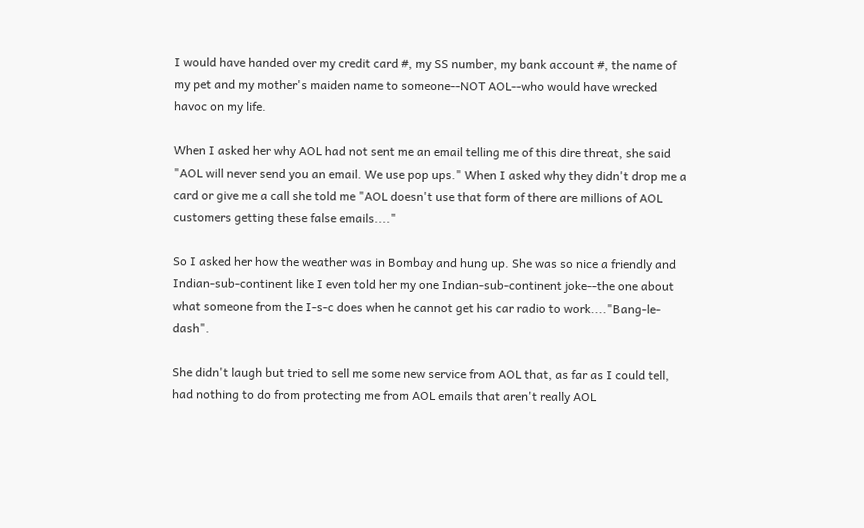I would have handed over my credit card #, my SS number, my bank account #, the name of my pet and my mother's maiden name to someone--NOT AOL--who would have wrecked havoc on my life.

When I asked her why AOL had not sent me an email telling me of this dire threat, she said "AOL will never send you an email. We use pop ups." When I asked why they didn't drop me a card or give me a call she told me "AOL doesn't use that form of there are millions of AOL customers getting these false emails...."

So I asked her how the weather was in Bombay and hung up. She was so nice a friendly and Indian-sub-continent like I even told her my one Indian-sub-continent joke--the one about what someone from the I-s-c does when he cannot get his car radio to work...."Bang-le-dash".

She didn't laugh but tried to sell me some new service from AOL that, as far as I could tell, had nothing to do from protecting me from AOL emails that aren't really AOL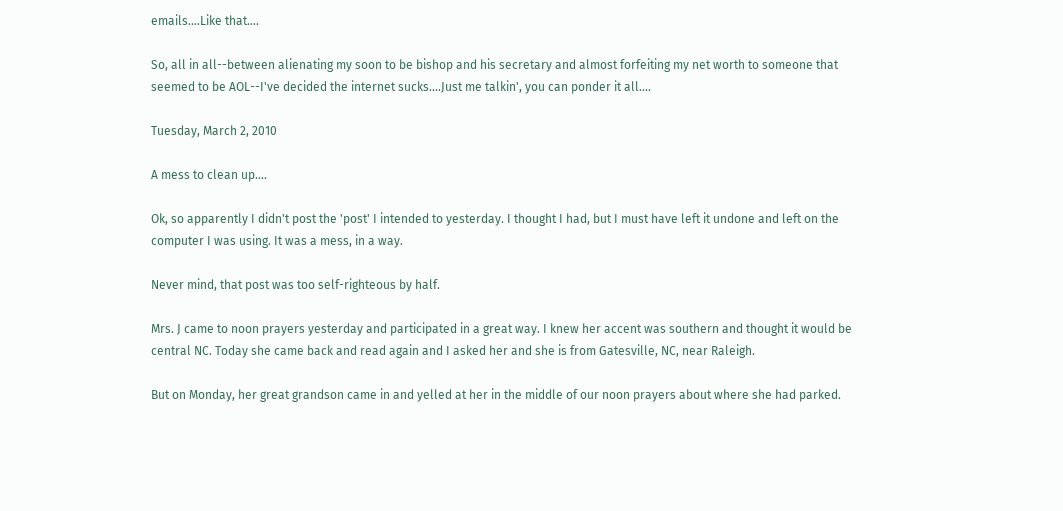emails....Like that....

So, all in all--between alienating my soon to be bishop and his secretary and almost forfeiting my net worth to someone that seemed to be AOL--I've decided the internet sucks....Just me talkin', you can ponder it all....

Tuesday, March 2, 2010

A mess to clean up....

Ok, so apparently I didn't post the 'post' I intended to yesterday. I thought I had, but I must have left it undone and left on the computer I was using. It was a mess, in a way.

Never mind, that post was too self-righteous by half.

Mrs. J came to noon prayers yesterday and participated in a great way. I knew her accent was southern and thought it would be central NC. Today she came back and read again and I asked her and she is from Gatesville, NC, near Raleigh.

But on Monday, her great grandson came in and yelled at her in the middle of our noon prayers about where she had parked.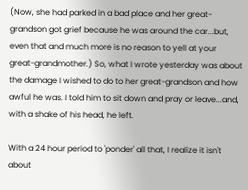(Now, she had parked in a bad place and her great-grandson got grief because he was around the car...but, even that and much more is no reason to yell at your great-grandmother.) So, what I wrote yesterday was about the damage I wished to do to her great-grandson and how awful he was. I told him to sit down and pray or leave...and, with a shake of his head, he left.

With a 24 hour period to 'ponder' all that, I realize it isn't about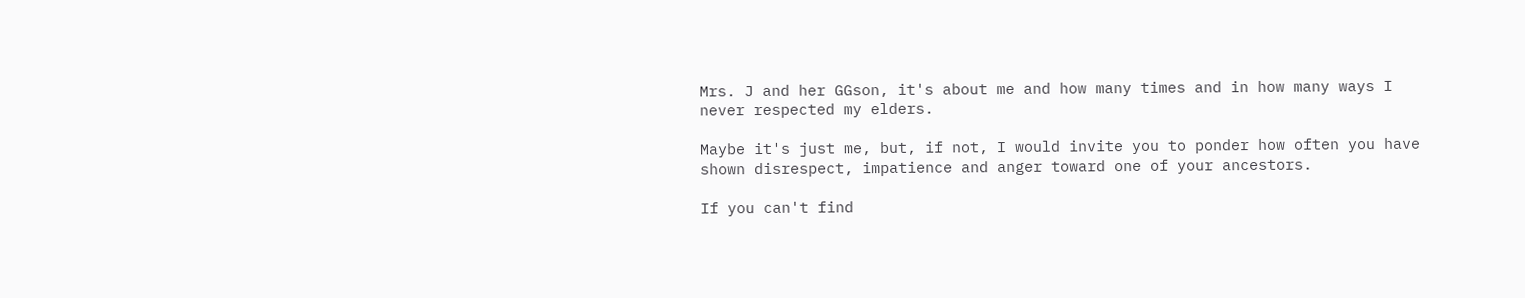Mrs. J and her GGson, it's about me and how many times and in how many ways I never respected my elders.

Maybe it's just me, but, if not, I would invite you to ponder how often you have shown disrespect, impatience and anger toward one of your ancestors.

If you can't find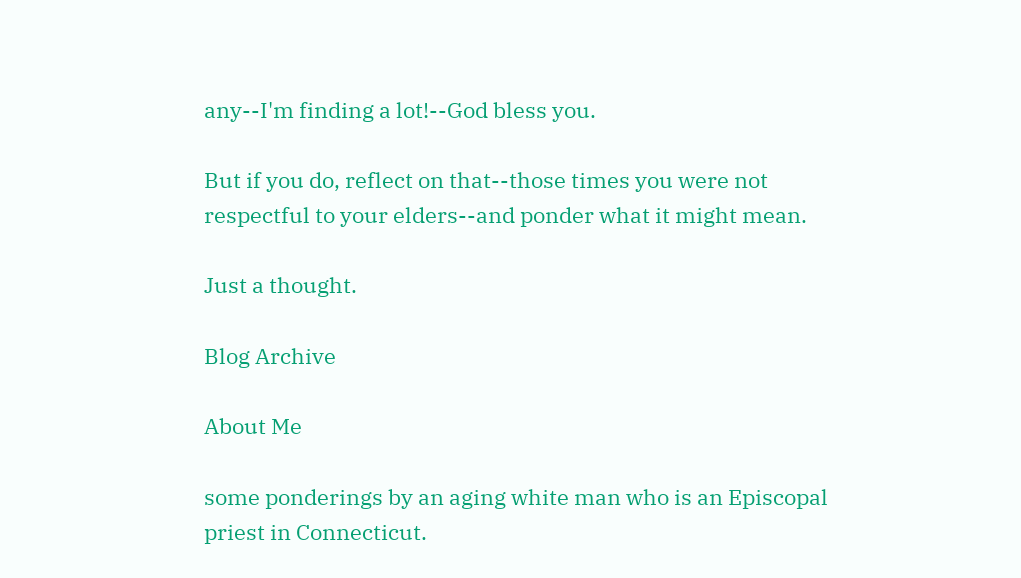any--I'm finding a lot!--God bless you.

But if you do, reflect on that--those times you were not respectful to your elders--and ponder what it might mean.

Just a thought.

Blog Archive

About Me

some ponderings by an aging white man who is an Episcopal priest in Connecticut.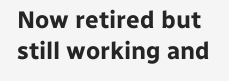Now retired but still working and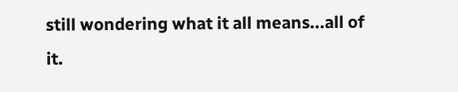still wondering what it all means...all of it.